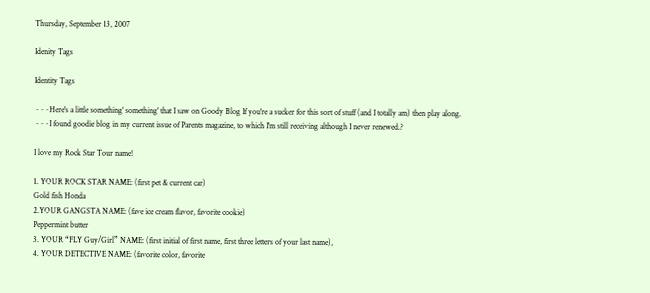Thursday, September 13, 2007

Idenity Tags

Identity Tags

~~~Here's a little something' something' that I saw on Goody Blog If you're a sucker for this sort of stuff (and I totally am) then play along.
~~~I found goodie blog in my current issue of Parents magazine, to which I'm still receiving although I never renewed.?

I love my Rock Star Tour name!

1. YOUR ROCK STAR NAME: (first pet & current car)
Gold fish Honda
2.YOUR GANGSTA NAME: (fave ice cream flavor, favorite cookie)
Peppermint butter
3. YOUR “FLY Guy/Girl” NAME: (first initial of first name, first three letters of your last name),
4. YOUR DETECTIVE NAME: (favorite color, favorite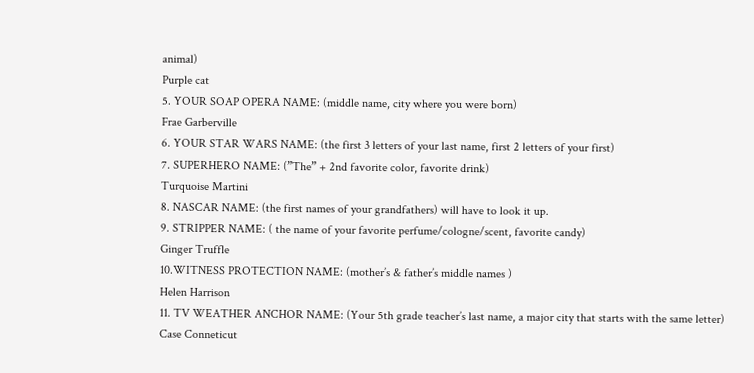animal)
Purple cat
5. YOUR SOAP OPERA NAME: (middle name, city where you were born)
Frae Garberville
6. YOUR STAR WARS NAME: (the first 3 letters of your last name, first 2 letters of your first)
7. SUPERHERO NAME: (”The” + 2nd favorite color, favorite drink)
Turquoise Martini
8. NASCAR NAME: (the first names of your grandfathers) will have to look it up.
9. STRIPPER NAME: ( the name of your favorite perfume/cologne/scent, favorite candy)
Ginger Truffle
10.WITNESS PROTECTION NAME: (mother’s & father’s middle names )
Helen Harrison
11. TV WEATHER ANCHOR NAME: (Your 5th grade teacher’s last name, a major city that starts with the same letter)
Case Conneticut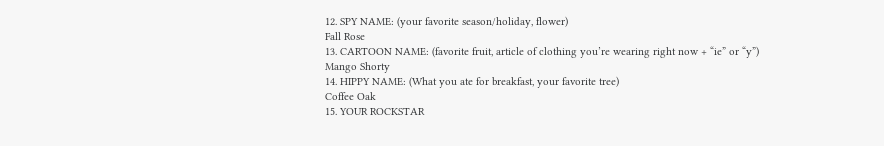12. SPY NAME: (your favorite season/holiday, flower)
Fall Rose
13. CARTOON NAME: (favorite fruit, article of clothing you’re wearing right now + “ie” or “y”)
Mango Shorty
14. HIPPY NAME: (What you ate for breakfast, your favorite tree)
Coffee Oak
15. YOUR ROCKSTAR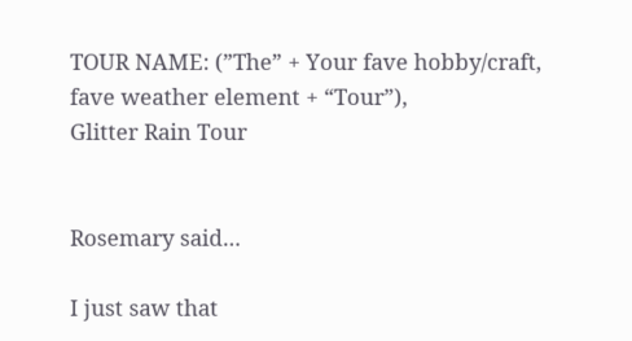TOUR NAME: (”The” + Your fave hobby/craft, fave weather element + “Tour”),
Glitter Rain Tour


Rosemary said...

I just saw that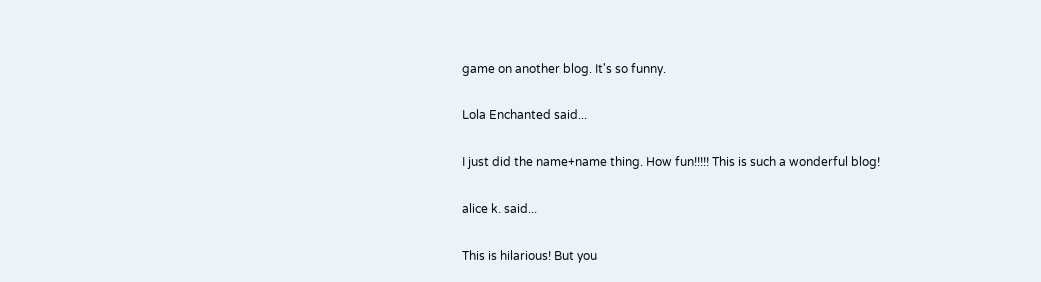game on another blog. It's so funny.

Lola Enchanted said...

I just did the name+name thing. How fun!!!!! This is such a wonderful blog!

alice k. said...

This is hilarious! But you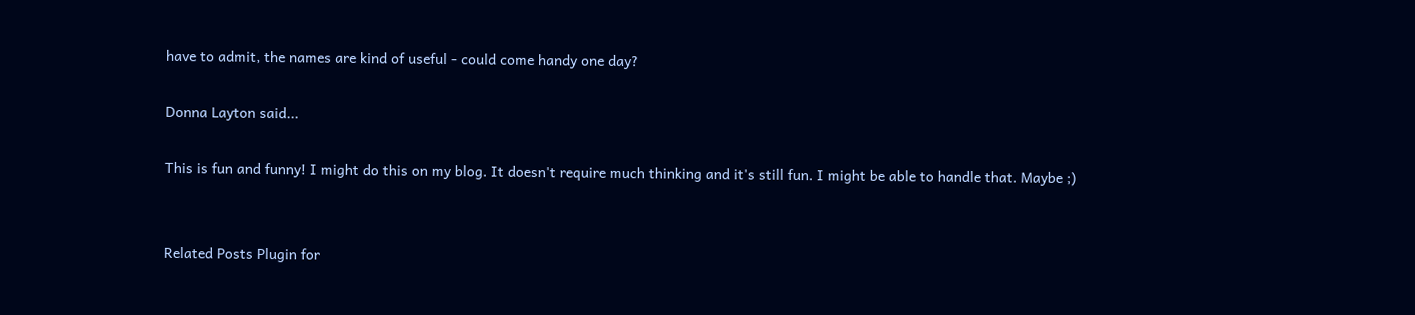have to admit, the names are kind of useful - could come handy one day?

Donna Layton said...

This is fun and funny! I might do this on my blog. It doesn't require much thinking and it's still fun. I might be able to handle that. Maybe ;)


Related Posts Plugin for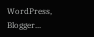WordPress, Blogger...